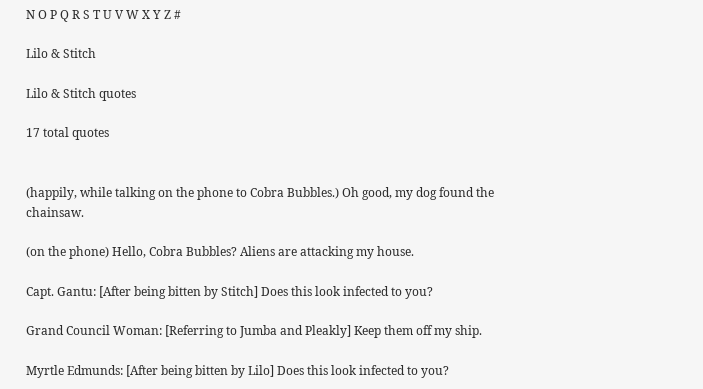N O P Q R S T U V W X Y Z #

Lilo & Stitch

Lilo & Stitch quotes

17 total quotes


(happily, while talking on the phone to Cobra Bubbles.) Oh good, my dog found the chainsaw.

(on the phone) Hello, Cobra Bubbles? Aliens are attacking my house.

Capt. Gantu: [After being bitten by Stitch] Does this look infected to you?

Grand Council Woman: [Referring to Jumba and Pleakly] Keep them off my ship.

Myrtle Edmunds: [After being bitten by Lilo] Does this look infected to you?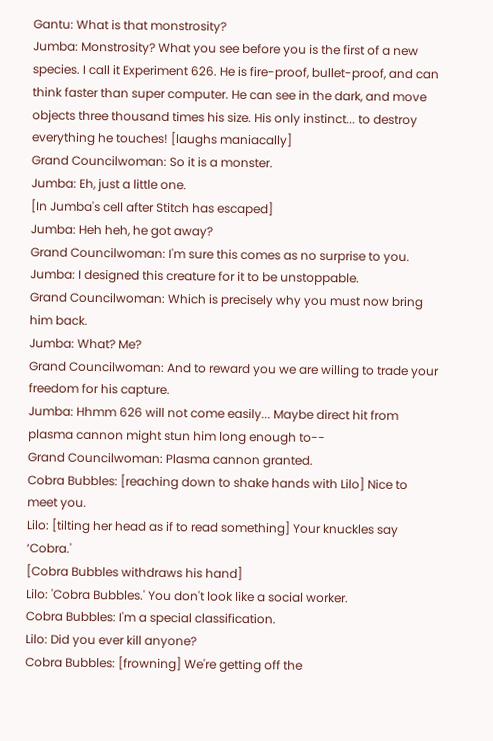Gantu: What is that monstrosity?
Jumba: Monstrosity? What you see before you is the first of a new species. I call it Experiment 626. He is fire-proof, bullet-proof, and can think faster than super computer. He can see in the dark, and move objects three thousand times his size. His only instinct... to destroy everything he touches! [laughs maniacally]
Grand Councilwoman: So it is a monster.
Jumba: Eh, just a little one.
[In Jumba's cell after Stitch has escaped]
Jumba: Heh heh, he got away?
Grand Councilwoman: I'm sure this comes as no surprise to you.
Jumba: I designed this creature for it to be unstoppable.
Grand Councilwoman: Which is precisely why you must now bring him back.
Jumba: What? Me?
Grand Councilwoman: And to reward you we are willing to trade your freedom for his capture.
Jumba: Hhmm 626 will not come easily... Maybe direct hit from plasma cannon might stun him long enough to--
Grand Councilwoman: Plasma cannon granted.
Cobra Bubbles: [reaching down to shake hands with Lilo] Nice to meet you.
Lilo: [tilting her head as if to read something] Your knuckles say ‘Cobra.'
[Cobra Bubbles withdraws his hand]
Lilo: 'Cobra Bubbles.' You don't look like a social worker.
Cobra Bubbles: I'm a special classification.
Lilo: Did you ever kill anyone?
Cobra Bubbles: [frowning] We're getting off the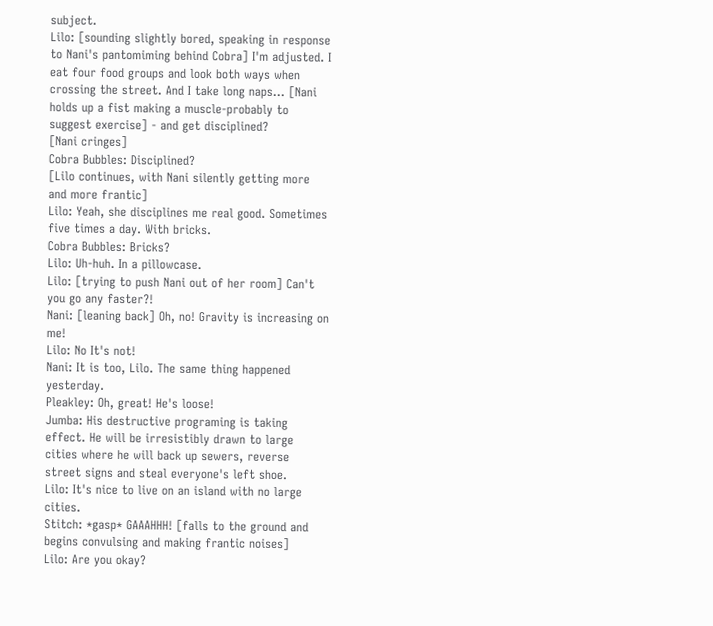subject.
Lilo: [sounding slightly bored, speaking in response to Nani's pantomiming behind Cobra] I'm adjusted. I eat four food groups and look both ways when crossing the street. And I take long naps… [Nani holds up a fist making a muscle-probably to suggest exercise] - and get disciplined?
[Nani cringes]
Cobra Bubbles: Disciplined?
[Lilo continues, with Nani silently getting more and more frantic]
Lilo: Yeah, she disciplines me real good. Sometimes five times a day. With bricks.
Cobra Bubbles: Bricks?
Lilo: Uh-huh. In a pillowcase.
Lilo: [trying to push Nani out of her room] Can't you go any faster?!
Nani: [leaning back] Oh, no! Gravity is increasing on me!
Lilo: No It's not!
Nani: It is too, Lilo. The same thing happened yesterday.
Pleakley: Oh, great! He's loose!
Jumba: His destructive programing is taking effect. He will be irresistibly drawn to large cities where he will back up sewers, reverse street signs and steal everyone's left shoe.
Lilo: It's nice to live on an island with no large cities.
Stitch: *gasp* GAAAHHH! [falls to the ground and begins convulsing and making frantic noises]
Lilo: Are you okay?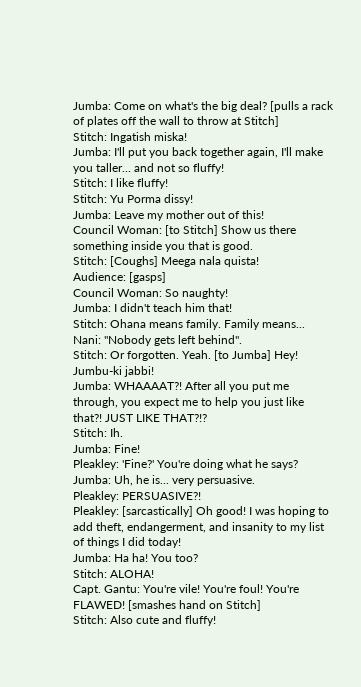Jumba: Come on what's the big deal? [pulls a rack of plates off the wall to throw at Stitch]
Stitch: Ingatish miska!
Jumba: I'll put you back together again, I'll make you taller... and not so fluffy!
Stitch: I like fluffy!
Stitch: Yu Porma dissy!
Jumba: Leave my mother out of this!
Council Woman: [to Stitch] Show us there something inside you that is good.
Stitch: [Coughs] Meega nala quista!
Audience: [gasps]
Council Woman: So naughty!
Jumba: I didn't teach him that!
Stitch: Ohana means family. Family means...
Nani: "Nobody gets left behind".
Stitch: Or forgotten. Yeah. [to Jumba] Hey! Jumbu-ki jabbi!
Jumba: WHAAAAT?! After all you put me through, you expect me to help you just like that?! JUST LIKE THAT?!?
Stitch: Ih.
Jumba: Fine!
Pleakley: 'Fine?' You're doing what he says?
Jumba: Uh, he is... very persuasive.
Pleakley: PERSUASIVE?!
Pleakley: [sarcastically] Oh good! I was hoping to add theft, endangerment, and insanity to my list of things I did today!
Jumba: Ha ha! You too?
Stitch: ALOHA!
Capt. Gantu: You're vile! You're foul! You're FLAWED! [smashes hand on Stitch]
Stitch: Also cute and fluffy!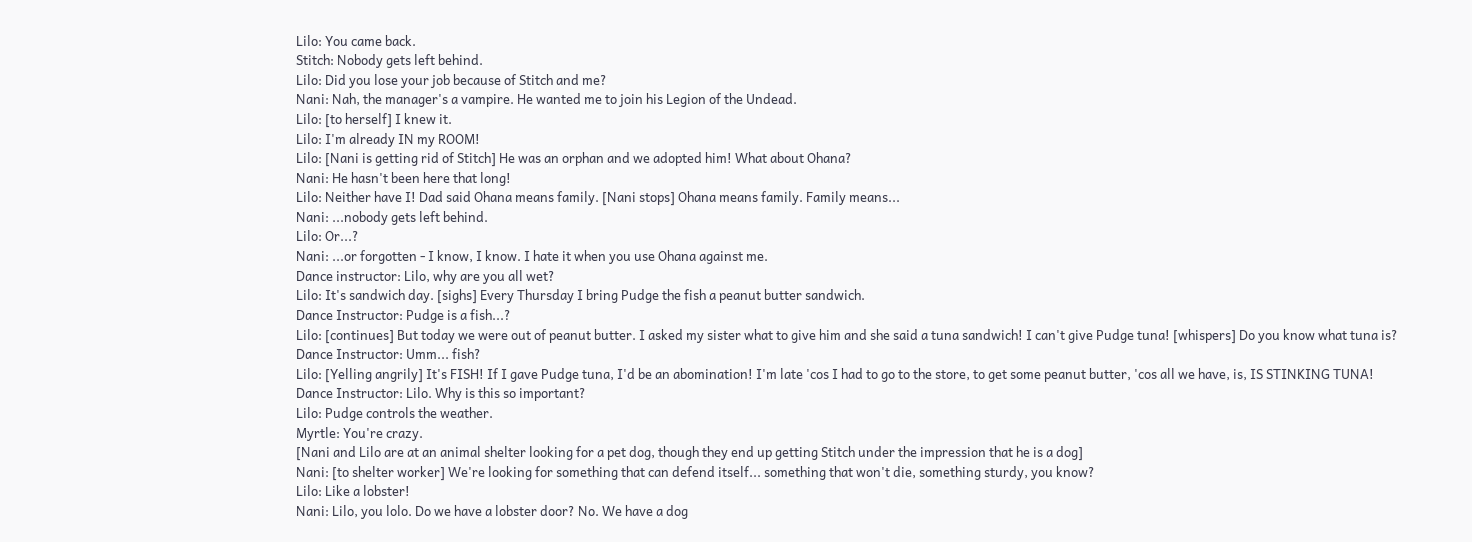Lilo: You came back.
Stitch: Nobody gets left behind.
Lilo: Did you lose your job because of Stitch and me?
Nani: Nah, the manager's a vampire. He wanted me to join his Legion of the Undead.
Lilo: [to herself] I knew it.
Lilo: I'm already IN my ROOM!
Lilo: [Nani is getting rid of Stitch] He was an orphan and we adopted him! What about Ohana?
Nani: He hasn't been here that long!
Lilo: Neither have I! Dad said Ohana means family. [Nani stops] Ohana means family. Family means...
Nani: ...nobody gets left behind.
Lilo: Or...?
Nani: ...or forgotten - I know, I know. I hate it when you use Ohana against me.
Dance instructor: Lilo, why are you all wet?
Lilo: It's sandwich day. [sighs] Every Thursday I bring Pudge the fish a peanut butter sandwich.
Dance Instructor: Pudge is a fish...?
Lilo: [continues] But today we were out of peanut butter. I asked my sister what to give him and she said a tuna sandwich! I can't give Pudge tuna! [whispers] Do you know what tuna is?
Dance Instructor: Umm... fish?
Lilo: [Yelling angrily] It's FISH! If I gave Pudge tuna, I'd be an abomination! I'm late 'cos I had to go to the store, to get some peanut butter, 'cos all we have, is, IS STINKING TUNA!
Dance Instructor: Lilo. Why is this so important?
Lilo: Pudge controls the weather.
Myrtle: You're crazy.
[Nani and Lilo are at an animal shelter looking for a pet dog, though they end up getting Stitch under the impression that he is a dog]
Nani: [to shelter worker] We're looking for something that can defend itself... something that won't die, something sturdy, you know?
Lilo: Like a lobster!
Nani: Lilo, you lolo. Do we have a lobster door? No. We have a dog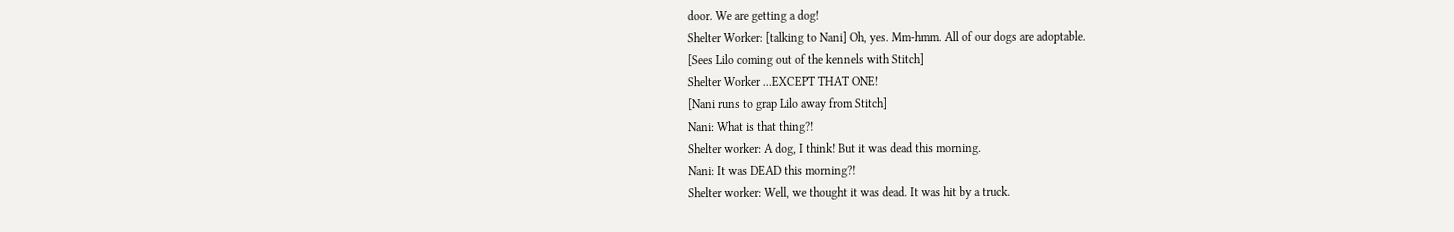door. We are getting a dog!
Shelter Worker: [talking to Nani] Oh, yes. Mm-hmm. All of our dogs are adoptable.
[Sees Lilo coming out of the kennels with Stitch]
Shelter Worker ...EXCEPT THAT ONE!
[Nani runs to grap Lilo away from Stitch]
Nani: What is that thing?!
Shelter worker: A dog, I think! But it was dead this morning.
Nani: It was DEAD this morning?!
Shelter worker: Well, we thought it was dead. It was hit by a truck.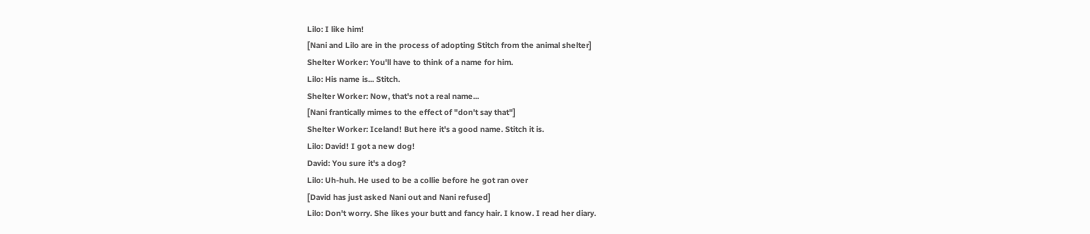Lilo: I like him!
[Nani and Lilo are in the process of adopting Stitch from the animal shelter]
Shelter Worker: You'll have to think of a name for him.
Lilo: His name is... Stitch.
Shelter Worker: Now, that's not a real name...
[Nani frantically mimes to the effect of "don't say that"]
Shelter Worker: Iceland! But here it's a good name. Stitch it is.
Lilo: David! I got a new dog!
David: You sure it's a dog?
Lilo: Uh-huh. He used to be a collie before he got ran over
[David has just asked Nani out and Nani refused]
Lilo: Don't worry. She likes your butt and fancy hair. I know. I read her diary.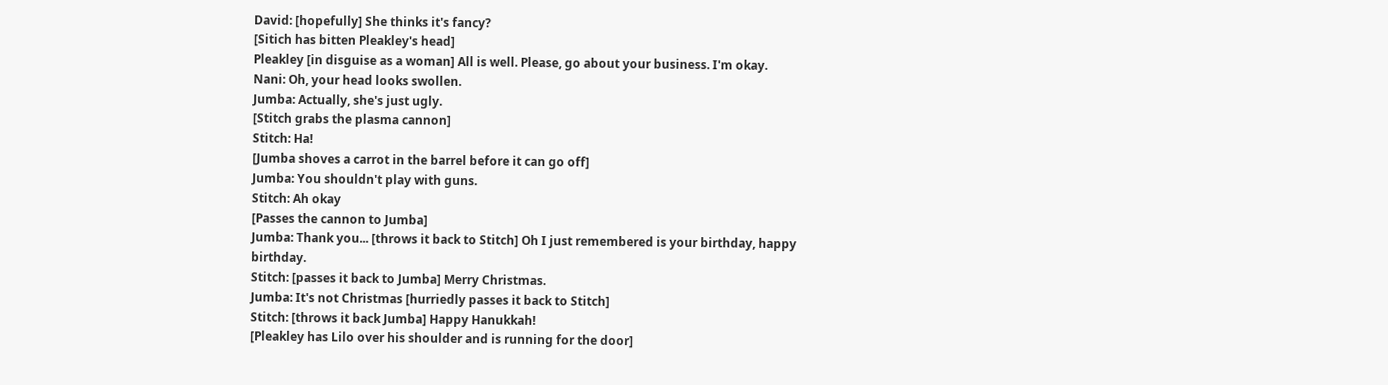David: [hopefully] She thinks it's fancy?
[Sitich has bitten Pleakley's head]
Pleakley [in disguise as a woman] All is well. Please, go about your business. I'm okay.
Nani: Oh, your head looks swollen.
Jumba: Actually, she's just ugly.
[Stitch grabs the plasma cannon]
Stitch: Ha!
[Jumba shoves a carrot in the barrel before it can go off]
Jumba: You shouldn't play with guns.
Stitch: Ah okay
[Passes the cannon to Jumba]
Jumba: Thank you... [throws it back to Stitch] Oh I just remembered is your birthday, happy birthday.
Stitch: [passes it back to Jumba] Merry Christmas.
Jumba: It's not Christmas [hurriedly passes it back to Stitch]
Stitch: [throws it back Jumba] Happy Hanukkah!
[Pleakley has Lilo over his shoulder and is running for the door]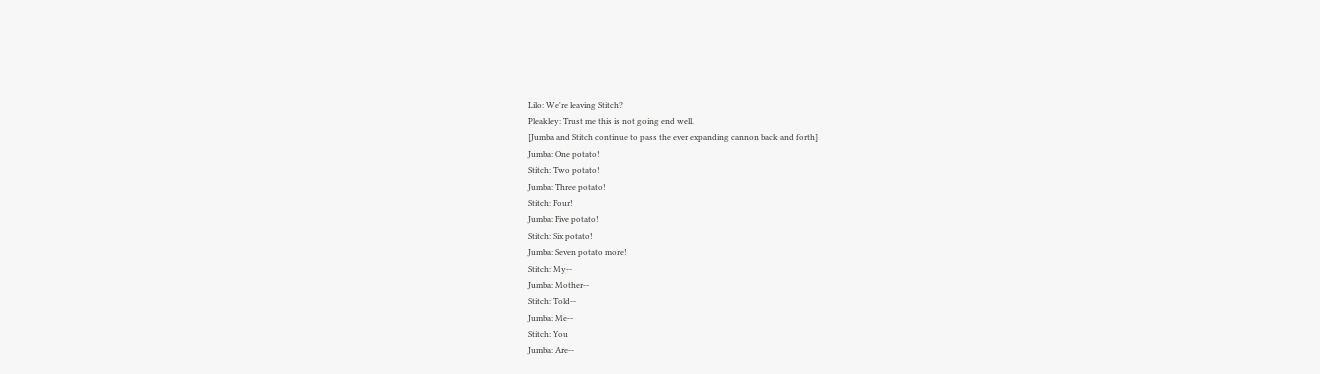Lilo: We're leaving Stitch?
Pleakley: Trust me this is not going end well.
[Jumba and Stitch continue to pass the ever expanding cannon back and forth]
Jumba: One potato!
Stitch: Two potato!
Jumba: Three potato!
Stitch: Four!
Jumba: Five potato!
Stitch: Six potato!
Jumba: Seven potato more!
Stitch: My--
Jumba: Mother--
Stitch: Told--
Jumba: Me--
Stitch: You
Jumba: Are--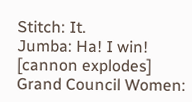Stitch: It.
Jumba: Ha! I win! [cannon explodes]
Grand Council Women: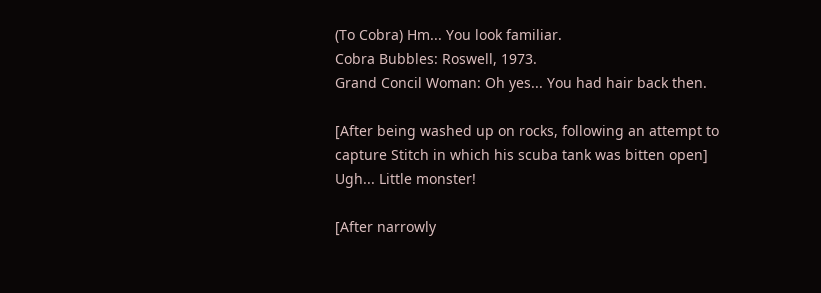(To Cobra) Hm... You look familiar.
Cobra Bubbles: Roswell, 1973.
Grand Concil Woman: Oh yes... You had hair back then.

[After being washed up on rocks, following an attempt to capture Stitch in which his scuba tank was bitten open] Ugh... Little monster!

[After narrowly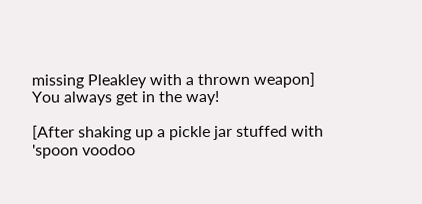missing Pleakley with a thrown weapon] You always get in the way!

[After shaking up a pickle jar stuffed with 'spoon voodoo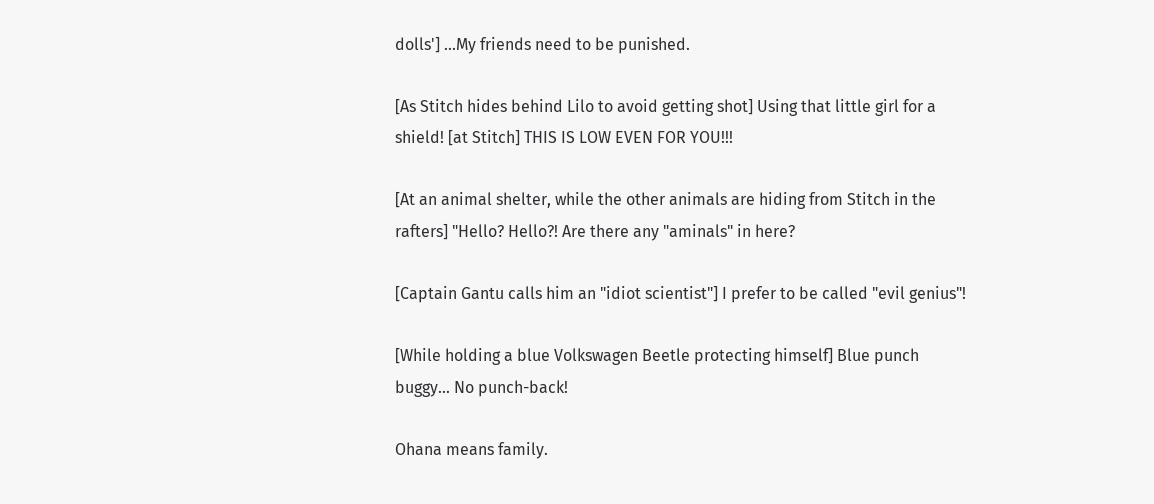dolls'] ...My friends need to be punished.

[As Stitch hides behind Lilo to avoid getting shot] Using that little girl for a shield! [at Stitch] THIS IS LOW EVEN FOR YOU!!!

[At an animal shelter, while the other animals are hiding from Stitch in the rafters] "Hello? Hello?! Are there any "aminals" in here?

[Captain Gantu calls him an "idiot scientist"] I prefer to be called "evil genius"!

[While holding a blue Volkswagen Beetle protecting himself] Blue punch buggy... No punch-back!

Ohana means family.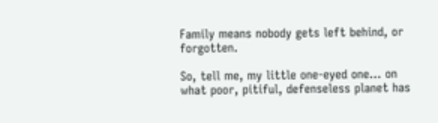Family means nobody gets left behind, or forgotten.

So, tell me, my little one-eyed one... on what poor, pitiful, defenseless planet has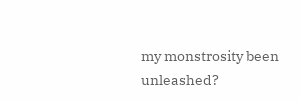my monstrosity been unleashed?